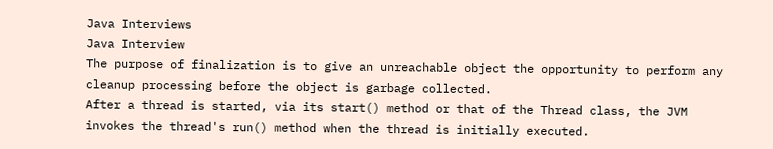Java Interviews
Java Interview
The purpose of finalization is to give an unreachable object the opportunity to perform any cleanup processing before the object is garbage collected.
After a thread is started, via its start() method or that of the Thread class, the JVM invokes the thread's run() method when the thread is initially executed.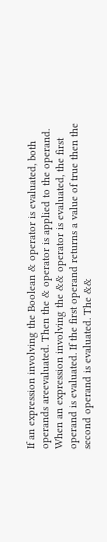If an expression involving the Boolean & operator is evaluated, both operands areevaluated. Then the & operator is applied to the operand. When an expression involving the && operator is evaluated, the first operand is evaluated. If the first operand returns a value of true then the second operand is evaluated. The &&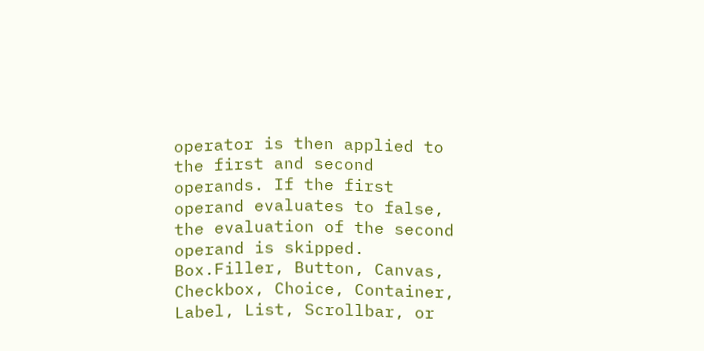operator is then applied to the first and second operands. If the first operand evaluates to false, the evaluation of the second operand is skipped.
Box.Filler, Button, Canvas, Checkbox, Choice, Container, Label, List, Scrollbar, or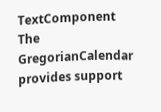TextComponent
The GregorianCalendar provides support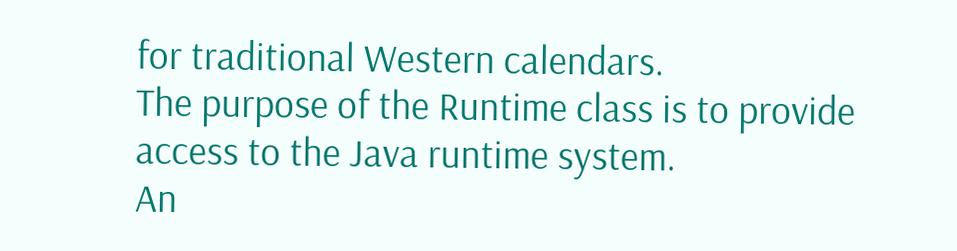for traditional Western calendars.
The purpose of the Runtime class is to provide access to the Java runtime system.
An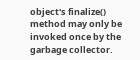object's finalize() method may only be invoked once by the garbage collector.